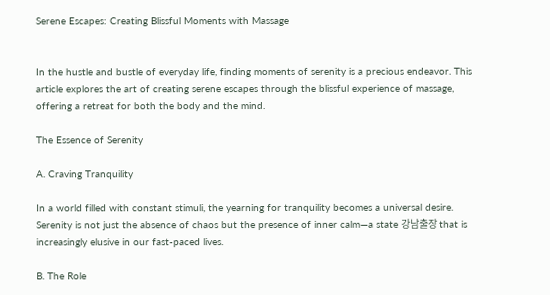Serene Escapes: Creating Blissful Moments with Massage


In the hustle and bustle of everyday life, finding moments of serenity is a precious endeavor. This article explores the art of creating serene escapes through the blissful experience of massage, offering a retreat for both the body and the mind.

The Essence of Serenity

A. Craving Tranquility

In a world filled with constant stimuli, the yearning for tranquility becomes a universal desire. Serenity is not just the absence of chaos but the presence of inner calm—a state 강남출장 that is increasingly elusive in our fast-paced lives.

B. The Role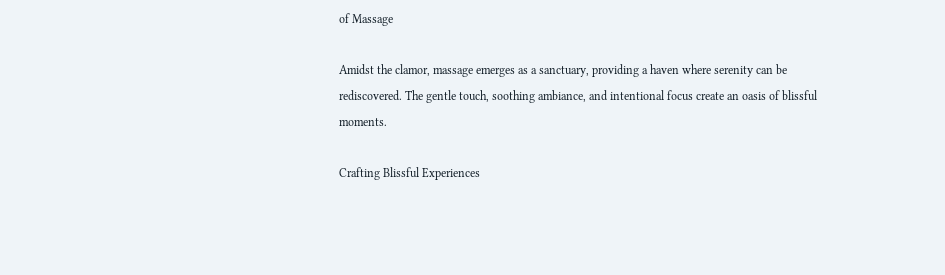of Massage

Amidst the clamor, massage emerges as a sanctuary, providing a haven where serenity can be rediscovered. The gentle touch, soothing ambiance, and intentional focus create an oasis of blissful moments.

Crafting Blissful Experiences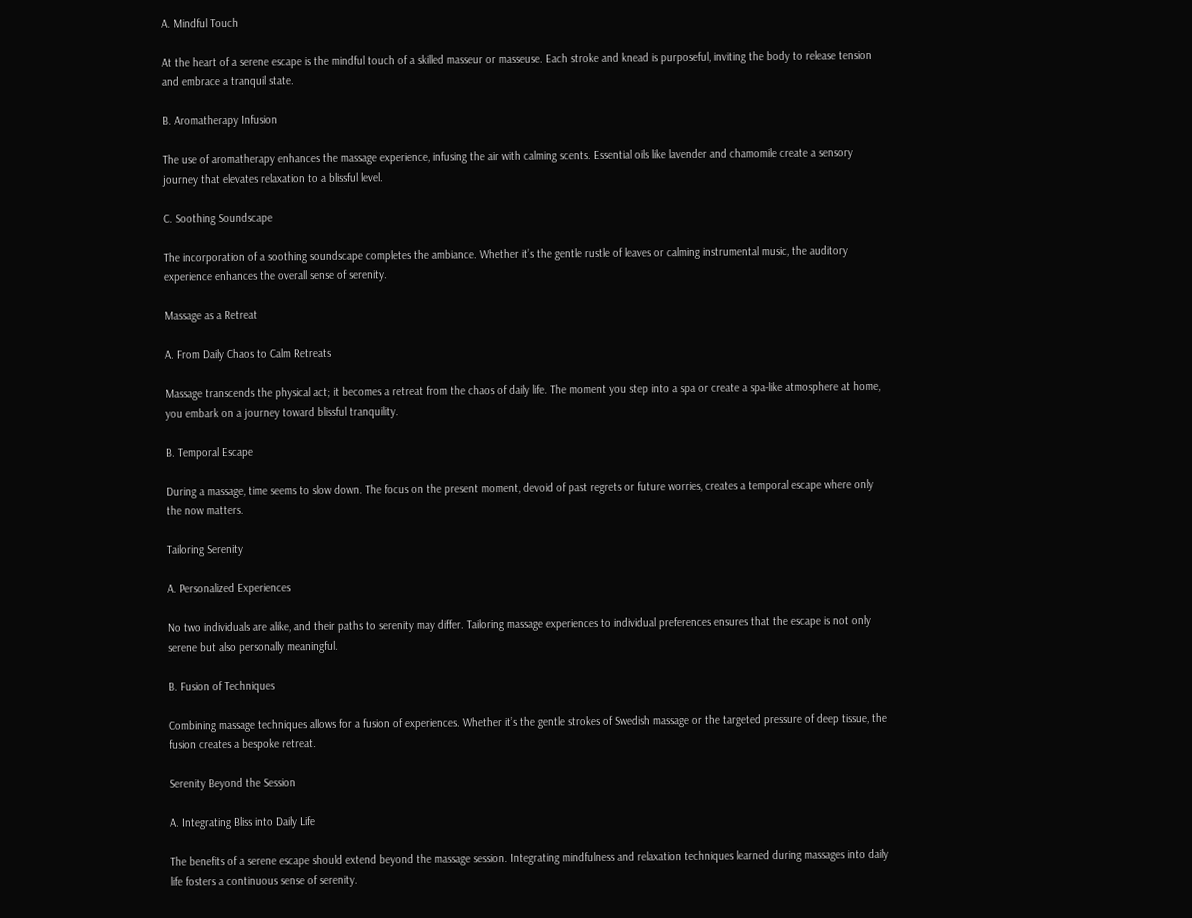A. Mindful Touch

At the heart of a serene escape is the mindful touch of a skilled masseur or masseuse. Each stroke and knead is purposeful, inviting the body to release tension and embrace a tranquil state.

B. Aromatherapy Infusion

The use of aromatherapy enhances the massage experience, infusing the air with calming scents. Essential oils like lavender and chamomile create a sensory journey that elevates relaxation to a blissful level.

C. Soothing Soundscape

The incorporation of a soothing soundscape completes the ambiance. Whether it’s the gentle rustle of leaves or calming instrumental music, the auditory experience enhances the overall sense of serenity.

Massage as a Retreat

A. From Daily Chaos to Calm Retreats

Massage transcends the physical act; it becomes a retreat from the chaos of daily life. The moment you step into a spa or create a spa-like atmosphere at home, you embark on a journey toward blissful tranquility.

B. Temporal Escape

During a massage, time seems to slow down. The focus on the present moment, devoid of past regrets or future worries, creates a temporal escape where only the now matters.

Tailoring Serenity

A. Personalized Experiences

No two individuals are alike, and their paths to serenity may differ. Tailoring massage experiences to individual preferences ensures that the escape is not only serene but also personally meaningful.

B. Fusion of Techniques

Combining massage techniques allows for a fusion of experiences. Whether it’s the gentle strokes of Swedish massage or the targeted pressure of deep tissue, the fusion creates a bespoke retreat.

Serenity Beyond the Session

A. Integrating Bliss into Daily Life

The benefits of a serene escape should extend beyond the massage session. Integrating mindfulness and relaxation techniques learned during massages into daily life fosters a continuous sense of serenity.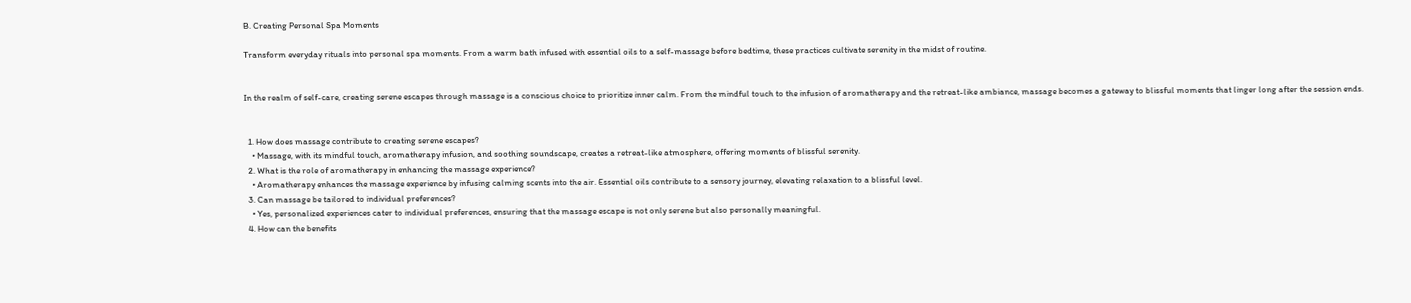B. Creating Personal Spa Moments

Transform everyday rituals into personal spa moments. From a warm bath infused with essential oils to a self-massage before bedtime, these practices cultivate serenity in the midst of routine.


In the realm of self-care, creating serene escapes through massage is a conscious choice to prioritize inner calm. From the mindful touch to the infusion of aromatherapy and the retreat-like ambiance, massage becomes a gateway to blissful moments that linger long after the session ends.


  1. How does massage contribute to creating serene escapes?
    • Massage, with its mindful touch, aromatherapy infusion, and soothing soundscape, creates a retreat-like atmosphere, offering moments of blissful serenity.
  2. What is the role of aromatherapy in enhancing the massage experience?
    • Aromatherapy enhances the massage experience by infusing calming scents into the air. Essential oils contribute to a sensory journey, elevating relaxation to a blissful level.
  3. Can massage be tailored to individual preferences?
    • Yes, personalized experiences cater to individual preferences, ensuring that the massage escape is not only serene but also personally meaningful.
  4. How can the benefits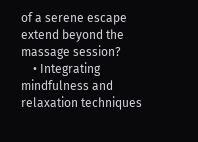of a serene escape extend beyond the massage session?
    • Integrating mindfulness and relaxation techniques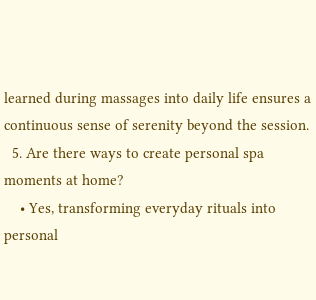learned during massages into daily life ensures a continuous sense of serenity beyond the session.
  5. Are there ways to create personal spa moments at home?
    • Yes, transforming everyday rituals into personal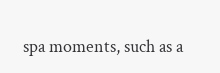spa moments, such as a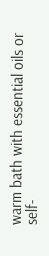warm bath with essential oils or self-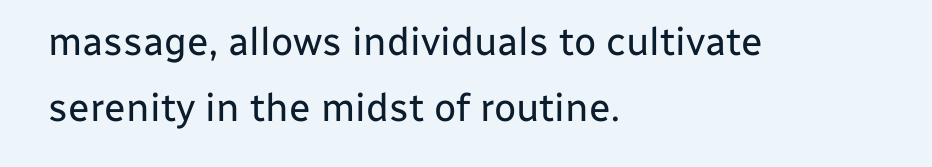massage, allows individuals to cultivate serenity in the midst of routine.